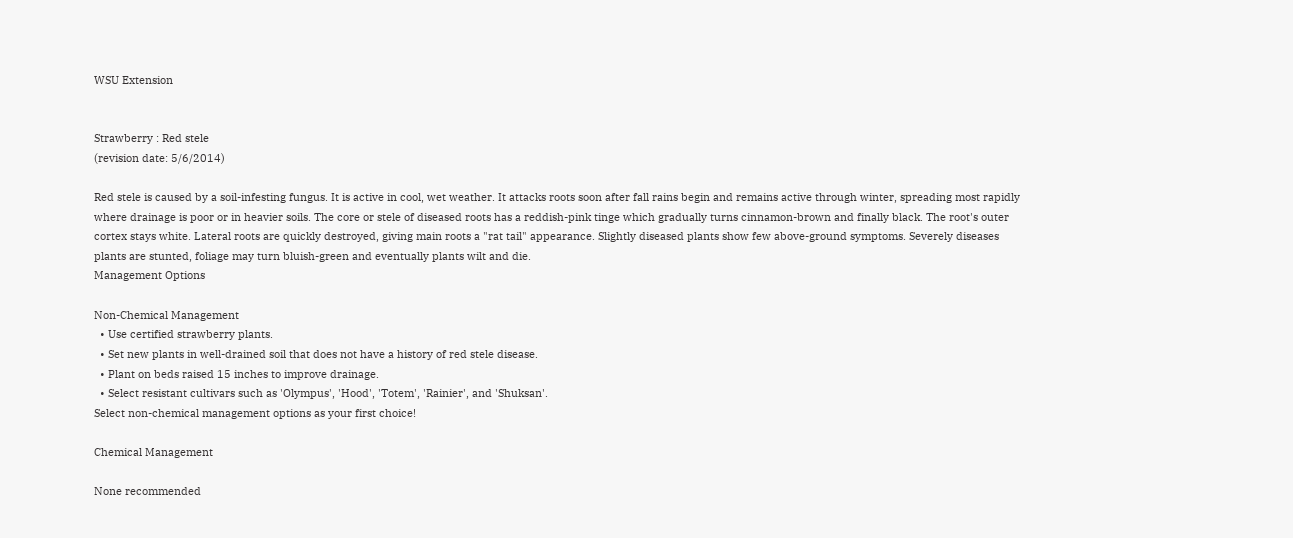WSU Extension


Strawberry : Red stele
(revision date: 5/6/2014)

Red stele is caused by a soil-infesting fungus. It is active in cool, wet weather. It attacks roots soon after fall rains begin and remains active through winter, spreading most rapidly where drainage is poor or in heavier soils. The core or stele of diseased roots has a reddish-pink tinge which gradually turns cinnamon-brown and finally black. The root's outer cortex stays white. Lateral roots are quickly destroyed, giving main roots a "rat tail" appearance. Slightly diseased plants show few above-ground symptoms. Severely diseases plants are stunted, foliage may turn bluish-green and eventually plants wilt and die.
Management Options

Non-Chemical Management
  • Use certified strawberry plants.
  • Set new plants in well-drained soil that does not have a history of red stele disease.
  • Plant on beds raised 15 inches to improve drainage.
  • Select resistant cultivars such as 'Olympus', 'Hood', 'Totem', 'Rainier', and 'Shuksan'.
Select non-chemical management options as your first choice!

Chemical Management

None recommended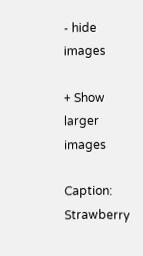- hide images

+ Show larger images

Caption: Strawberry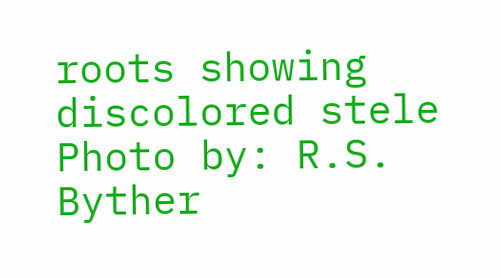roots showing discolored stele
Photo by: R.S. Byther